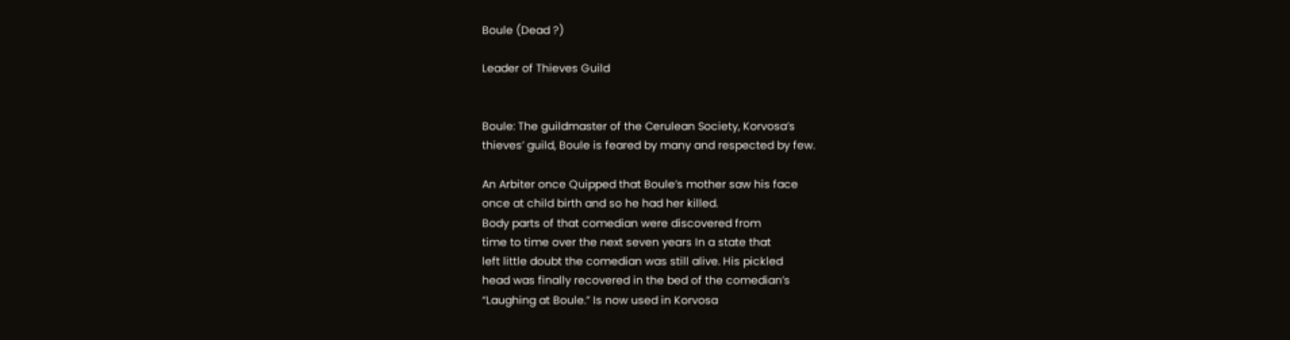Boule (Dead ?)

Leader of Thieves Guild


Boule: The guildmaster of the Cerulean Society, Korvosa’s
thieves’ guild, Boule is feared by many and respected by few.

An Arbiter once Quipped that Boule’s mother saw his face
once at child birth and so he had her killed.
Body parts of that comedian were discovered from
time to time over the next seven years In a state that
left little doubt the comedian was still alive. His pickled
head was finally recovered in the bed of the comedian’s
“Laughing at Boule.” Is now used in Korvosa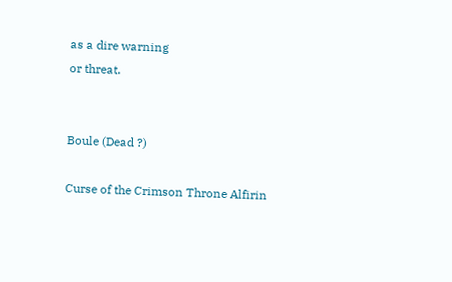as a dire warning
or threat.


Boule (Dead ?)

Curse of the Crimson Throne Alfirin